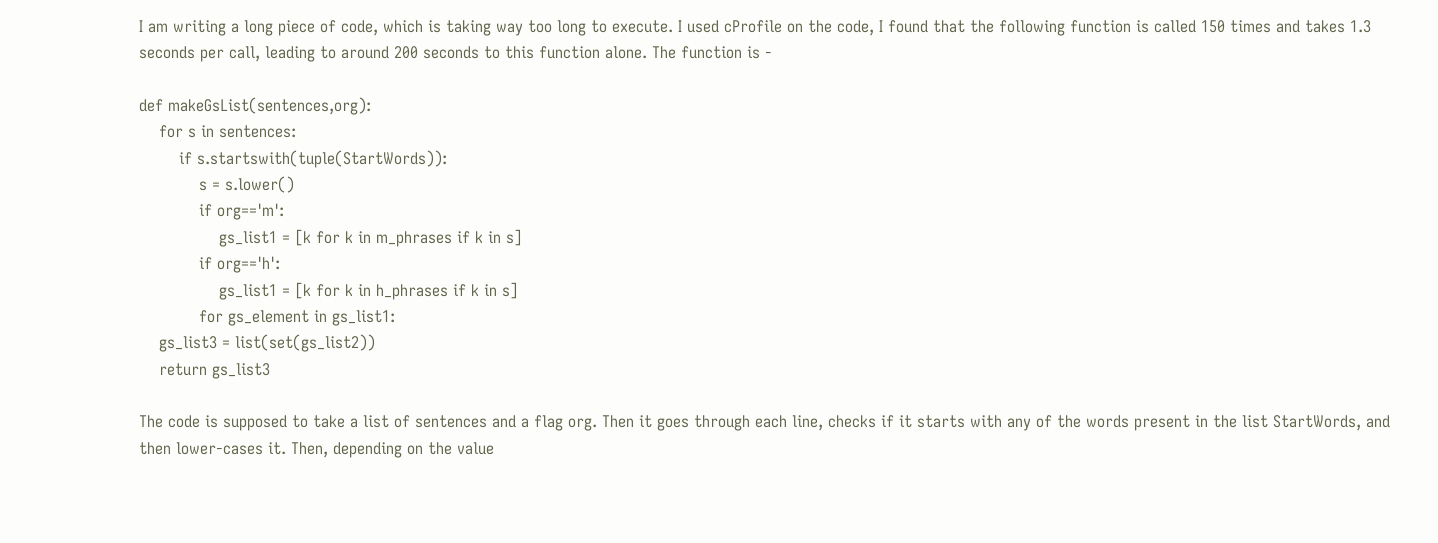I am writing a long piece of code, which is taking way too long to execute. I used cProfile on the code, I found that the following function is called 150 times and takes 1.3 seconds per call, leading to around 200 seconds to this function alone. The function is -

def makeGsList(sentences,org):
    for s in sentences:
        if s.startswith(tuple(StartWords)):
            s = s.lower()
            if org=='m':
                gs_list1 = [k for k in m_phrases if k in s]
            if org=='h':
                gs_list1 = [k for k in h_phrases if k in s]
            for gs_element in gs_list1:
    gs_list3 = list(set(gs_list2))
    return gs_list3

The code is supposed to take a list of sentences and a flag org. Then it goes through each line, checks if it starts with any of the words present in the list StartWords, and then lower-cases it. Then, depending on the value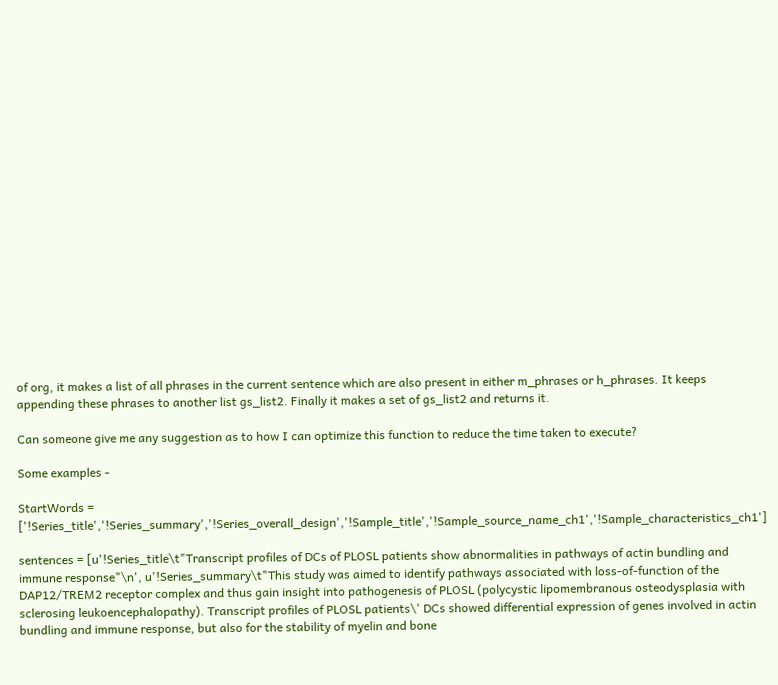of org, it makes a list of all phrases in the current sentence which are also present in either m_phrases or h_phrases. It keeps appending these phrases to another list gs_list2. Finally it makes a set of gs_list2 and returns it.

Can someone give me any suggestion as to how I can optimize this function to reduce the time taken to execute?

Some examples -

StartWords = ['!Series_title','!Series_summary','!Series_overall_design','!Sample_title','!Sample_source_name_ch1','!Sample_characteristics_ch1']

sentences = [u'!Series_title\t"Transcript profiles of DCs of PLOSL patients show abnormalities in pathways of actin bundling and immune response"\n', u'!Series_summary\t"This study was aimed to identify pathways associated with loss-of-function of the DAP12/TREM2 receptor complex and thus gain insight into pathogenesis of PLOSL (polycystic lipomembranous osteodysplasia with sclerosing leukoencephalopathy). Transcript profiles of PLOSL patients\' DCs showed differential expression of genes involved in actin bundling and immune response, but also for the stability of myelin and bone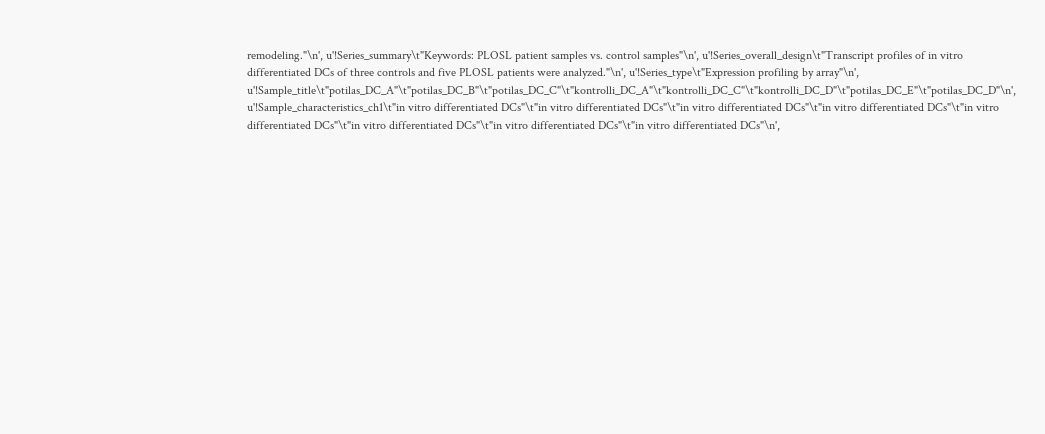remodeling."\n', u'!Series_summary\t"Keywords: PLOSL patient samples vs. control samples"\n', u'!Series_overall_design\t"Transcript profiles of in vitro differentiated DCs of three controls and five PLOSL patients were analyzed."\n', u'!Series_type\t"Expression profiling by array"\n', u'!Sample_title\t"potilas_DC_A"\t"potilas_DC_B"\t"potilas_DC_C"\t"kontrolli_DC_A"\t"kontrolli_DC_C"\t"kontrolli_DC_D"\t"potilas_DC_E"\t"potilas_DC_D"\n',  u'!Sample_characteristics_ch1\t"in vitro differentiated DCs"\t"in vitro differentiated DCs"\t"in vitro differentiated DCs"\t"in vitro differentiated DCs"\t"in vitro differentiated DCs"\t"in vitro differentiated DCs"\t"in vitro differentiated DCs"\t"in vitro differentiated DCs"\n',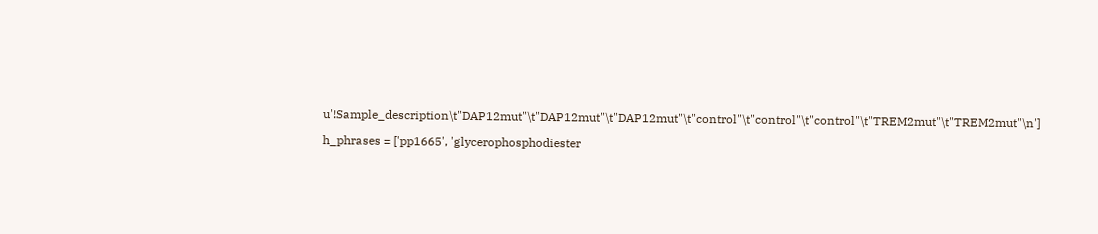u'!Sample_description\t"DAP12mut"\t"DAP12mut"\t"DAP12mut"\t"control"\t"control"\t"control"\t"TREM2mut"\t"TREM2mut"\n']

h_phrases = ['pp1665', 'glycerophosphodiester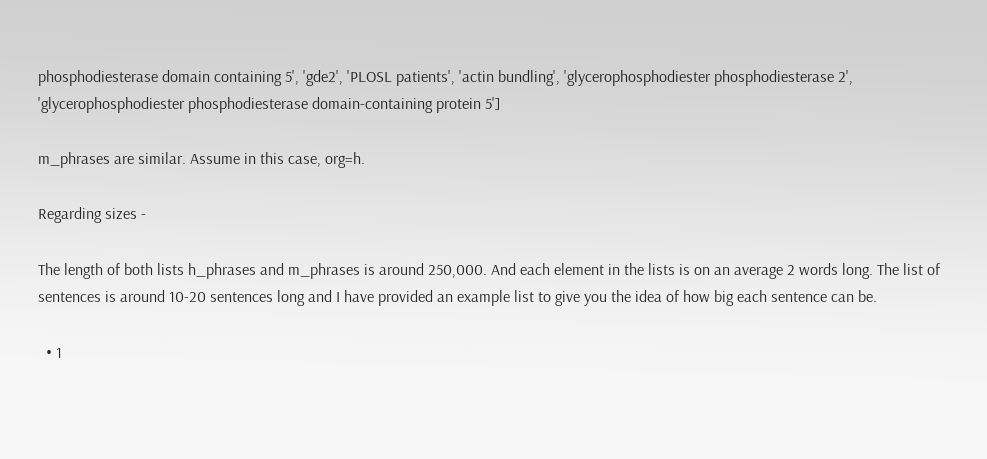phosphodiesterase domain containing 5', 'gde2', 'PLOSL patients', 'actin bundling', 'glycerophosphodiester phosphodiesterase 2', 'glycerophosphodiester phosphodiesterase domain-containing protein 5']

m_phrases are similar. Assume in this case, org=h.

Regarding sizes -

The length of both lists h_phrases and m_phrases is around 250,000. And each element in the lists is on an average 2 words long. The list of sentences is around 10-20 sentences long and I have provided an example list to give you the idea of how big each sentence can be.

  • 1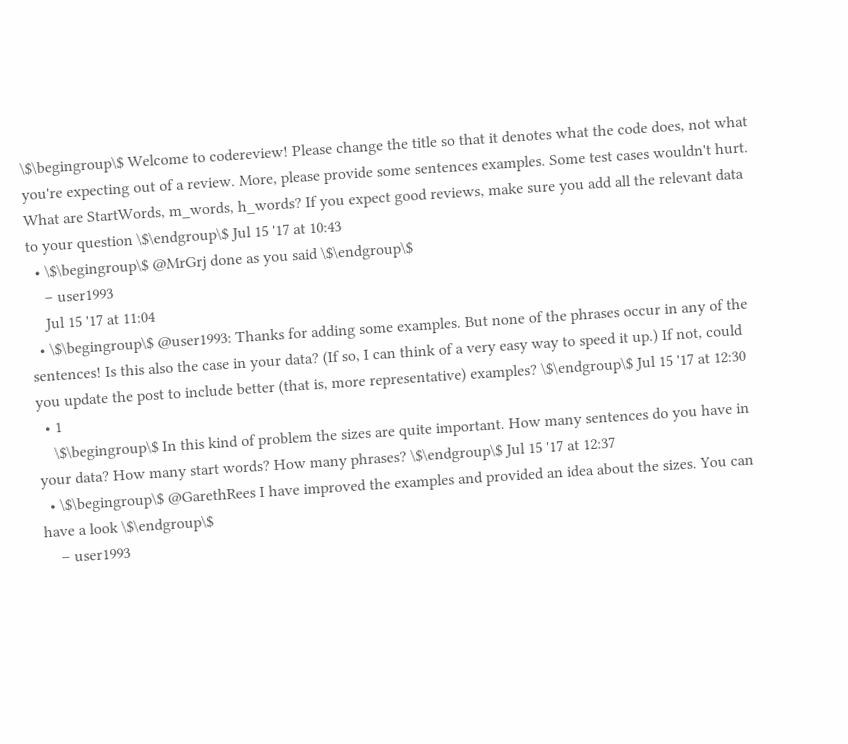\$\begingroup\$ Welcome to codereview! Please change the title so that it denotes what the code does, not what you're expecting out of a review. More, please provide some sentences examples. Some test cases wouldn't hurt. What are StartWords, m_words, h_words? If you expect good reviews, make sure you add all the relevant data to your question \$\endgroup\$ Jul 15 '17 at 10:43
  • \$\begingroup\$ @MrGrj done as you said \$\endgroup\$
    – user1993
    Jul 15 '17 at 11:04
  • \$\begingroup\$ @user1993: Thanks for adding some examples. But none of the phrases occur in any of the sentences! Is this also the case in your data? (If so, I can think of a very easy way to speed it up.) If not, could you update the post to include better (that is, more representative) examples? \$\endgroup\$ Jul 15 '17 at 12:30
  • 1
    \$\begingroup\$ In this kind of problem the sizes are quite important. How many sentences do you have in your data? How many start words? How many phrases? \$\endgroup\$ Jul 15 '17 at 12:37
  • \$\begingroup\$ @GarethRees I have improved the examples and provided an idea about the sizes. You can have a look \$\endgroup\$
    – user1993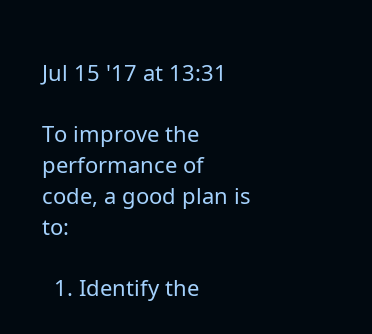Jul 15 '17 at 13:31

To improve the performance of code, a good plan is to:

  1. Identify the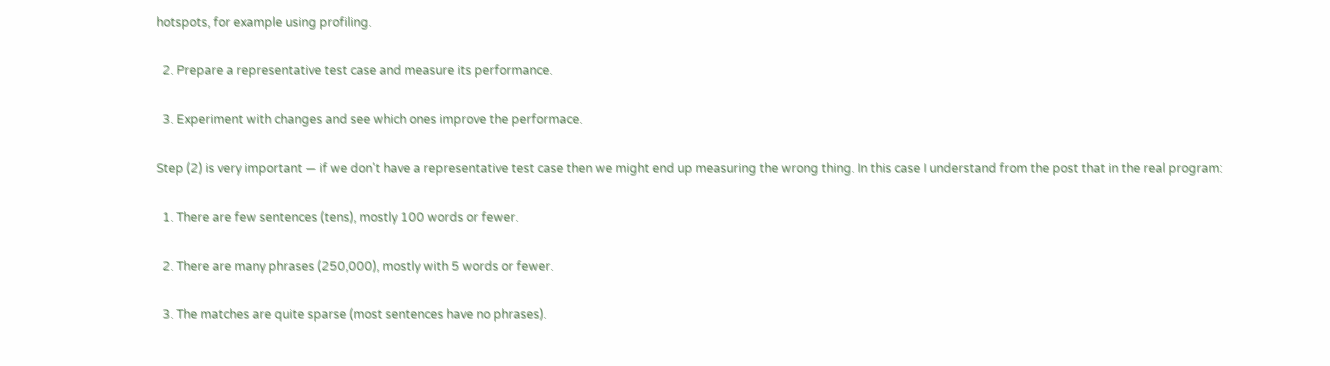hotspots, for example using profiling.

  2. Prepare a representative test case and measure its performance.

  3. Experiment with changes and see which ones improve the performace.

Step (2) is very important — if we don't have a representative test case then we might end up measuring the wrong thing. In this case I understand from the post that in the real program:

  1. There are few sentences (tens), mostly 100 words or fewer.

  2. There are many phrases (250,000), mostly with 5 words or fewer.

  3. The matches are quite sparse (most sentences have no phrases).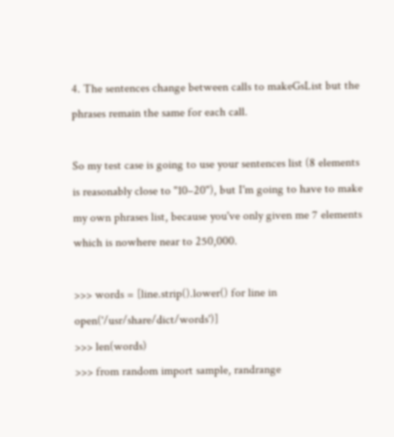4. The sentences change between calls to makeGsList but the phrases remain the same for each call.

So my test case is going to use your sentences list (8 elements is reasonably close to "10–20"), but I'm going to have to make my own phrases list, because you've only given me 7 elements which is nowhere near to 250,000.

>>> words = [line.strip().lower() for line in open('/usr/share/dict/words')]
>>> len(words)
>>> from random import sample, randrange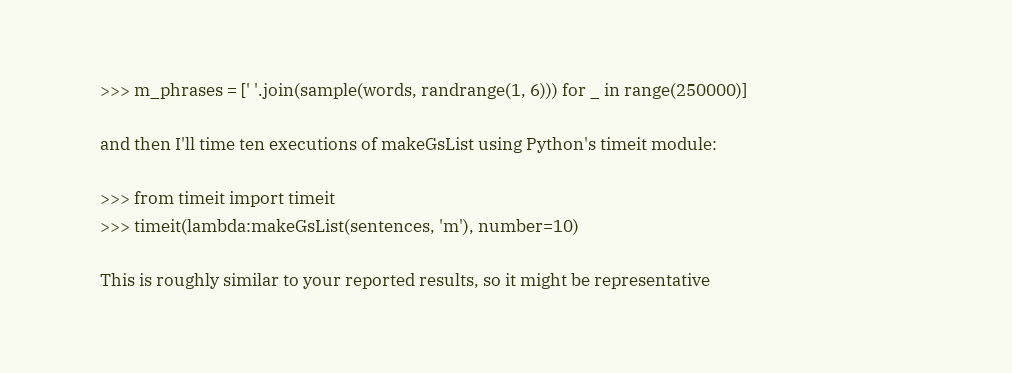>>> m_phrases = [' '.join(sample(words, randrange(1, 6))) for _ in range(250000)]

and then I'll time ten executions of makeGsList using Python's timeit module:

>>> from timeit import timeit
>>> timeit(lambda:makeGsList(sentences, 'm'), number=10)

This is roughly similar to your reported results, so it might be representative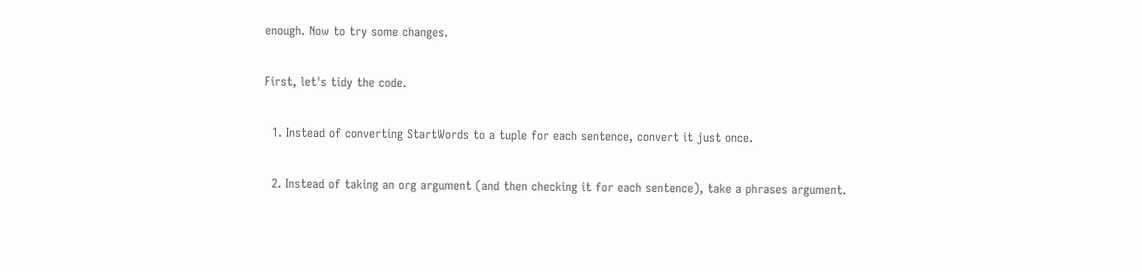enough. Now to try some changes.

First, let's tidy the code.

  1. Instead of converting StartWords to a tuple for each sentence, convert it just once.

  2. Instead of taking an org argument (and then checking it for each sentence), take a phrases argument.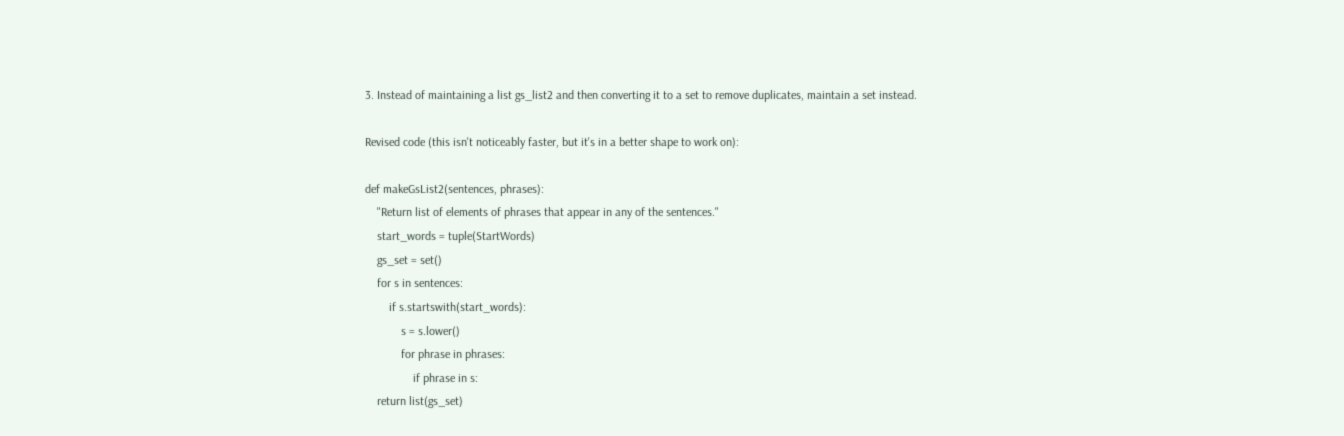3. Instead of maintaining a list gs_list2 and then converting it to a set to remove duplicates, maintain a set instead.

Revised code (this isn't noticeably faster, but it's in a better shape to work on):

def makeGsList2(sentences, phrases):
    "Return list of elements of phrases that appear in any of the sentences."
    start_words = tuple(StartWords)
    gs_set = set()
    for s in sentences:
        if s.startswith(start_words):
            s = s.lower()
            for phrase in phrases:
                if phrase in s:
    return list(gs_set)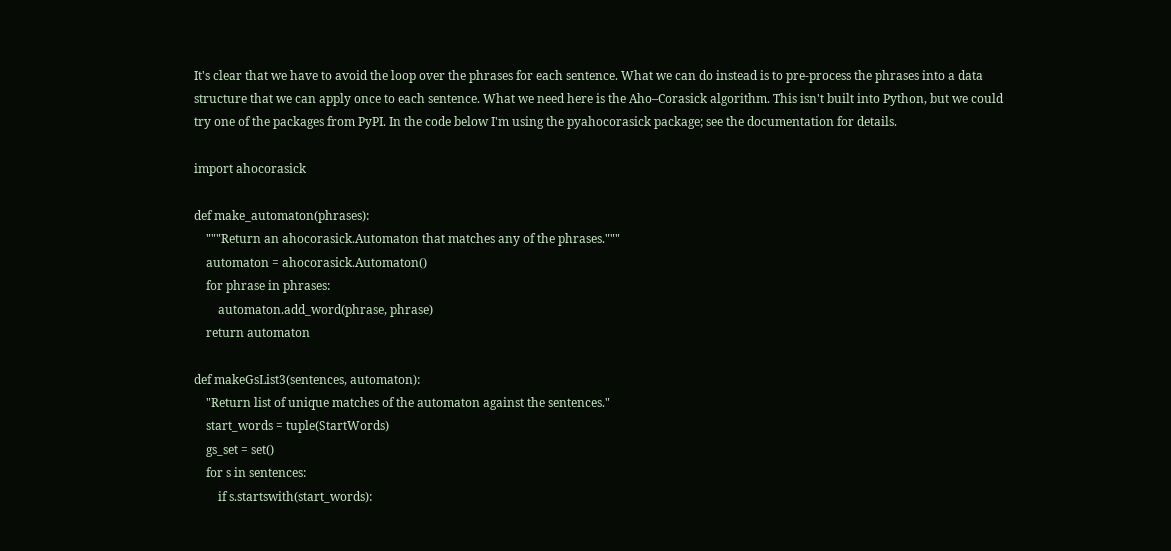It's clear that we have to avoid the loop over the phrases for each sentence. What we can do instead is to pre-process the phrases into a data structure that we can apply once to each sentence. What we need here is the Aho–Corasick algorithm. This isn't built into Python, but we could try one of the packages from PyPI. In the code below I'm using the pyahocorasick package; see the documentation for details.

import ahocorasick

def make_automaton(phrases):
    """Return an ahocorasick.Automaton that matches any of the phrases."""
    automaton = ahocorasick.Automaton()
    for phrase in phrases:
        automaton.add_word(phrase, phrase)
    return automaton

def makeGsList3(sentences, automaton):
    "Return list of unique matches of the automaton against the sentences."
    start_words = tuple(StartWords)
    gs_set = set()
    for s in sentences:
        if s.startswith(start_words):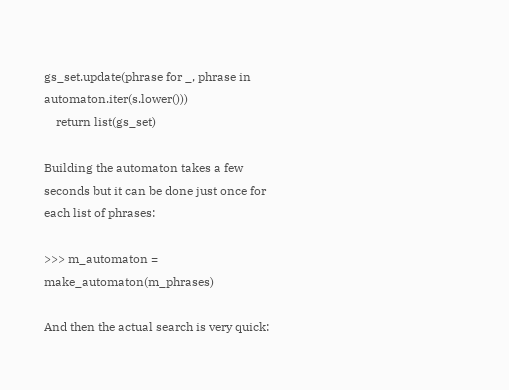gs_set.update(phrase for _, phrase in automaton.iter(s.lower()))
    return list(gs_set)

Building the automaton takes a few seconds but it can be done just once for each list of phrases:

>>> m_automaton = make_automaton(m_phrases)

And then the actual search is very quick: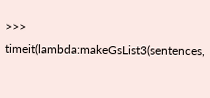>>> timeit(lambda:makeGsList3(sentences,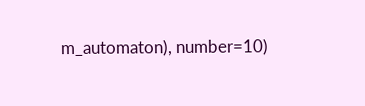m_automaton), number=10)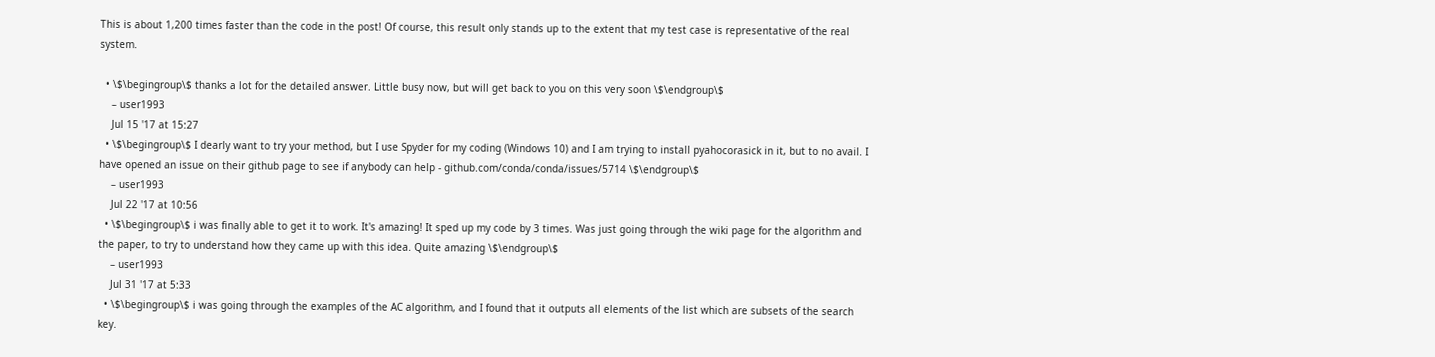This is about 1,200 times faster than the code in the post! Of course, this result only stands up to the extent that my test case is representative of the real system.

  • \$\begingroup\$ thanks a lot for the detailed answer. Little busy now, but will get back to you on this very soon \$\endgroup\$
    – user1993
    Jul 15 '17 at 15:27
  • \$\begingroup\$ I dearly want to try your method, but I use Spyder for my coding (Windows 10) and I am trying to install pyahocorasick in it, but to no avail. I have opened an issue on their github page to see if anybody can help - github.com/conda/conda/issues/5714 \$\endgroup\$
    – user1993
    Jul 22 '17 at 10:56
  • \$\begingroup\$ i was finally able to get it to work. It's amazing! It sped up my code by 3 times. Was just going through the wiki page for the algorithm and the paper, to try to understand how they came up with this idea. Quite amazing \$\endgroup\$
    – user1993
    Jul 31 '17 at 5:33
  • \$\begingroup\$ i was going through the examples of the AC algorithm, and I found that it outputs all elements of the list which are subsets of the search key.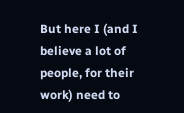But here I (and I believe a lot of people, for their work) need to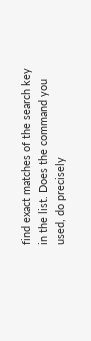find exact matches of the search key in the list. Does the command you used, do precisely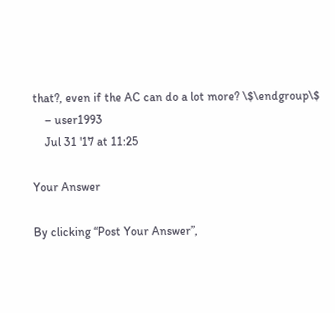that?, even if the AC can do a lot more? \$\endgroup\$
    – user1993
    Jul 31 '17 at 11:25

Your Answer

By clicking “Post Your Answer”,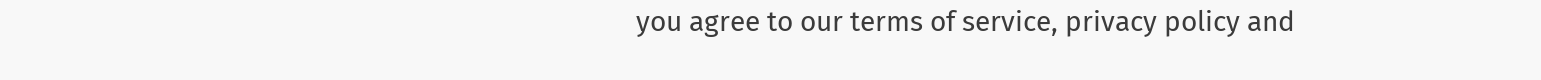you agree to our terms of service, privacy policy and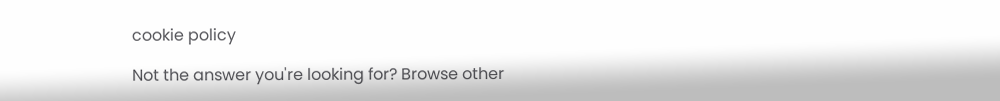cookie policy

Not the answer you're looking for? Browse other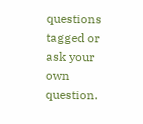questions tagged or ask your own question.